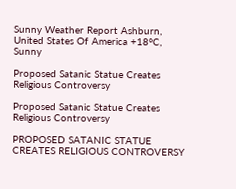Sunny Weather Report Ashburn, United States Of America +18°C, Sunny

Proposed Satanic Statue Creates Religious Controversy

Proposed Satanic Statue Creates Religious Controversy

PROPOSED SATANIC STATUE CREATES RELIGIOUS CONTROVERSY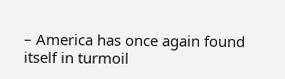– America has once again found itself in turmoil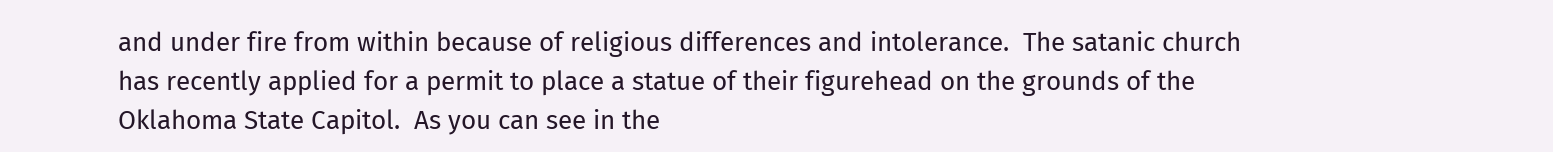and under fire from within because of religious differences and intolerance.  The satanic church has recently applied for a permit to place a statue of their figurehead on the grounds of the Oklahoma State Capitol.  As you can see in the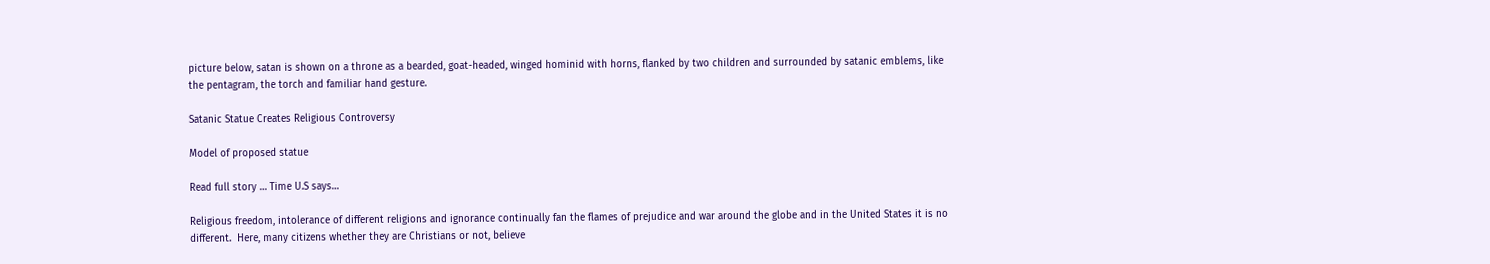picture below, satan is shown on a throne as a bearded, goat-headed, winged hominid with horns, flanked by two children and surrounded by satanic emblems, like the pentagram, the torch and familiar hand gesture.

Satanic Statue Creates Religious Controversy

Model of proposed statue

Read full story … Time U.S says…

Religious freedom, intolerance of different religions and ignorance continually fan the flames of prejudice and war around the globe and in the United States it is no different.  Here, many citizens whether they are Christians or not, believe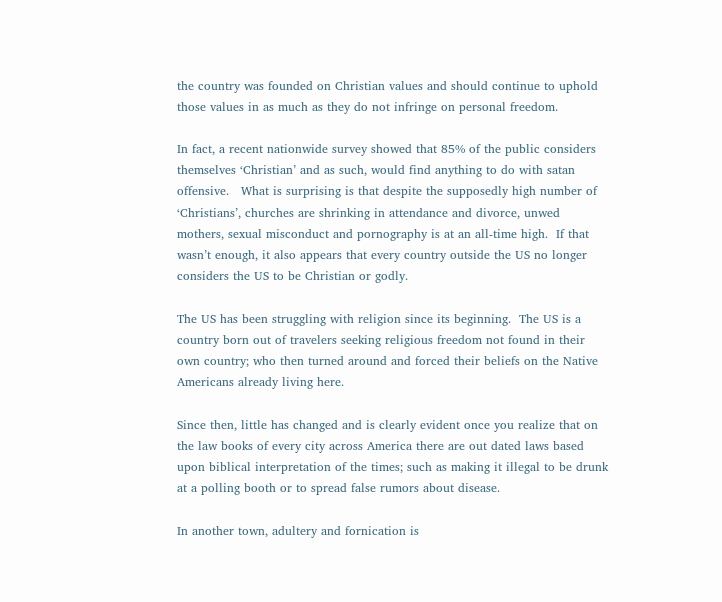the country was founded on Christian values and should continue to uphold those values in as much as they do not infringe on personal freedom.

In fact, a recent nationwide survey showed that 85% of the public considers themselves ‘Christian’ and as such, would find anything to do with satan offensive.   What is surprising is that despite the supposedly high number of ‘Christians’, churches are shrinking in attendance and divorce, unwed mothers, sexual misconduct and pornography is at an all-time high.  If that wasn’t enough, it also appears that every country outside the US no longer considers the US to be Christian or godly.

The US has been struggling with religion since its beginning.  The US is a country born out of travelers seeking religious freedom not found in their own country; who then turned around and forced their beliefs on the Native Americans already living here.

Since then, little has changed and is clearly evident once you realize that on the law books of every city across America there are out dated laws based upon biblical interpretation of the times; such as making it illegal to be drunk at a polling booth or to spread false rumors about disease.

In another town, adultery and fornication is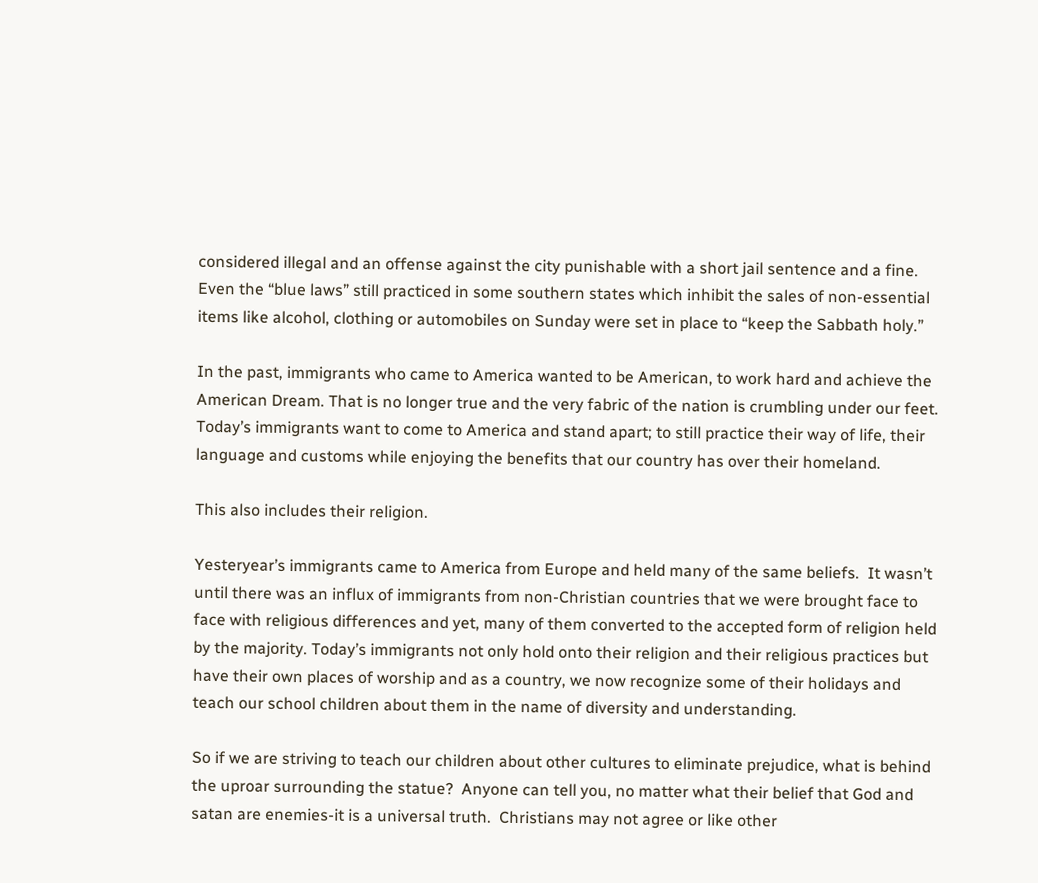considered illegal and an offense against the city punishable with a short jail sentence and a fine. Even the “blue laws” still practiced in some southern states which inhibit the sales of non-essential items like alcohol, clothing or automobiles on Sunday were set in place to “keep the Sabbath holy.”

In the past, immigrants who came to America wanted to be American, to work hard and achieve the American Dream. That is no longer true and the very fabric of the nation is crumbling under our feet.   Today’s immigrants want to come to America and stand apart; to still practice their way of life, their language and customs while enjoying the benefits that our country has over their homeland.

This also includes their religion.

Yesteryear’s immigrants came to America from Europe and held many of the same beliefs.  It wasn’t until there was an influx of immigrants from non-Christian countries that we were brought face to face with religious differences and yet, many of them converted to the accepted form of religion held by the majority. Today’s immigrants not only hold onto their religion and their religious practices but have their own places of worship and as a country, we now recognize some of their holidays and teach our school children about them in the name of diversity and understanding.

So if we are striving to teach our children about other cultures to eliminate prejudice, what is behind the uproar surrounding the statue?  Anyone can tell you, no matter what their belief that God and satan are enemies-it is a universal truth.  Christians may not agree or like other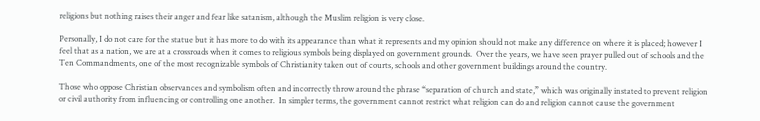religions but nothing raises their anger and fear like satanism, although the Muslim religion is very close.

Personally, I do not care for the statue but it has more to do with its appearance than what it represents and my opinion should not make any difference on where it is placed; however I feel that as a nation, we are at a crossroads when it comes to religious symbols being displayed on government grounds.  Over the years, we have seen prayer pulled out of schools and the Ten Commandments, one of the most recognizable symbols of Christianity taken out of courts, schools and other government buildings around the country.

Those who oppose Christian observances and symbolism often and incorrectly throw around the phrase “separation of church and state,” which was originally instated to prevent religion or civil authority from influencing or controlling one another.  In simpler terms, the government cannot restrict what religion can do and religion cannot cause the government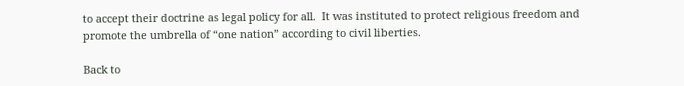to accept their doctrine as legal policy for all.  It was instituted to protect religious freedom and promote the umbrella of “one nation” according to civil liberties.

Back to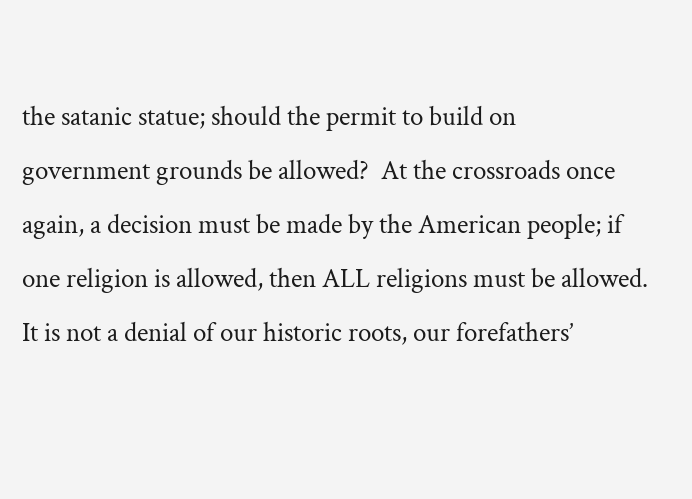the satanic statue; should the permit to build on government grounds be allowed?  At the crossroads once again, a decision must be made by the American people; if one religion is allowed, then ALL religions must be allowed.  It is not a denial of our historic roots, our forefathers’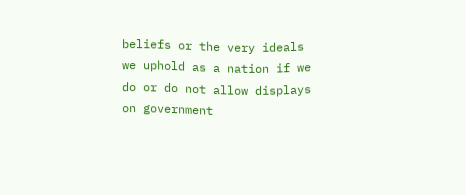beliefs or the very ideals we uphold as a nation if we do or do not allow displays on government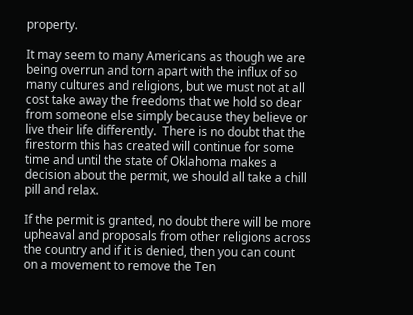property.

It may seem to many Americans as though we are being overrun and torn apart with the influx of so many cultures and religions, but we must not at all cost take away the freedoms that we hold so dear from someone else simply because they believe or live their life differently.  There is no doubt that the firestorm this has created will continue for some time and until the state of Oklahoma makes a decision about the permit, we should all take a chill pill and relax.

If the permit is granted, no doubt there will be more upheaval and proposals from other religions across the country and if it is denied, then you can count on a movement to remove the Ten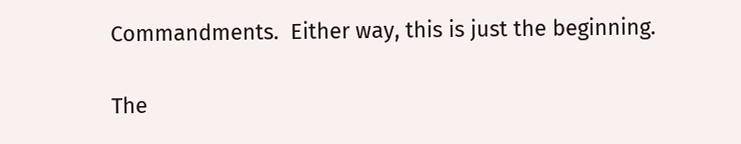Commandments.  Either way, this is just the beginning.

The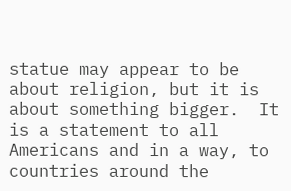statue may appear to be about religion, but it is about something bigger.  It is a statement to all Americans and in a way, to countries around the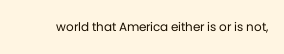world that America either is or is not,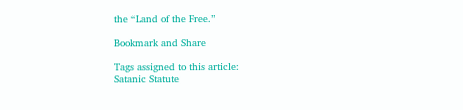the “Land of the Free.”

Bookmark and Share

Tags assigned to this article:
Satanic Statute